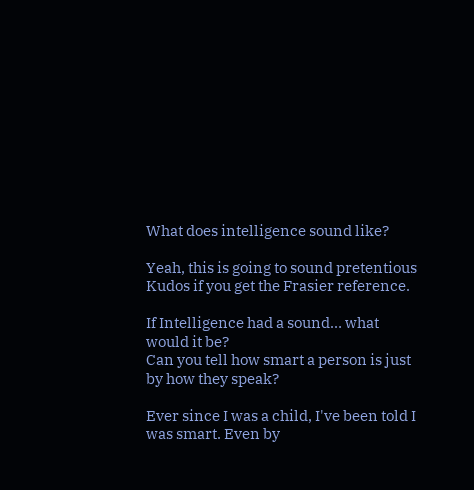What does intelligence sound like?

Yeah, this is going to sound pretentious
Kudos if you get the Frasier reference.

If Intelligence had a sound… what would it be?
Can you tell how smart a person is just by how they speak?

Ever since I was a child, I've been told I was smart. Even by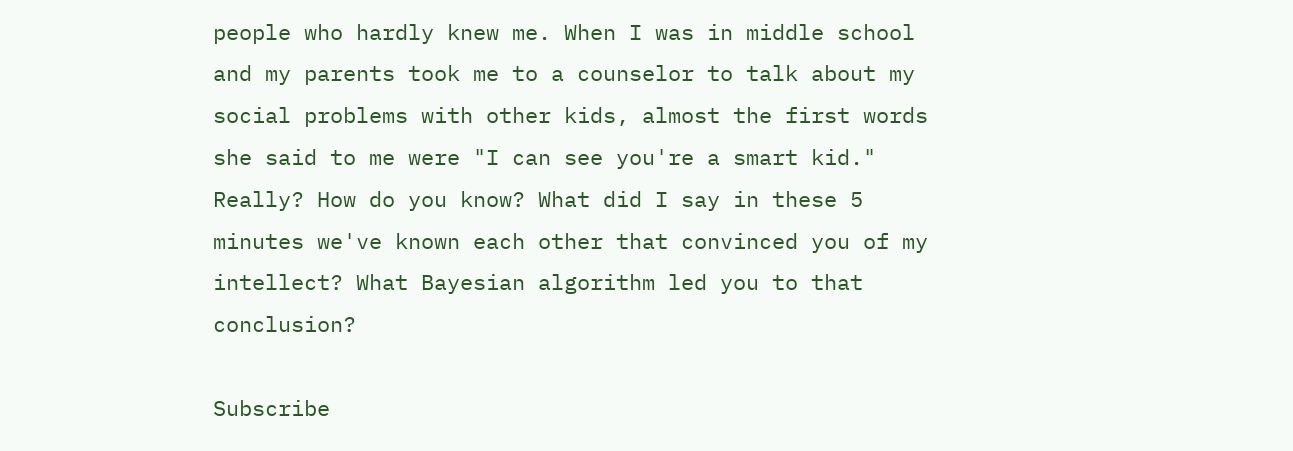people who hardly knew me. When I was in middle school and my parents took me to a counselor to talk about my social problems with other kids, almost the first words she said to me were "I can see you're a smart kid." Really? How do you know? What did I say in these 5 minutes we've known each other that convinced you of my intellect? What Bayesian algorithm led you to that conclusion?

Subscribe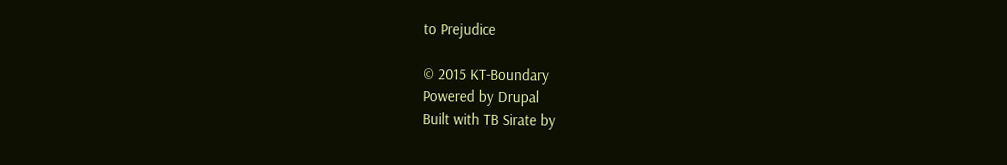to Prejudice

© 2015 KT-Boundary
Powered by Drupal
Built with TB Sirate by